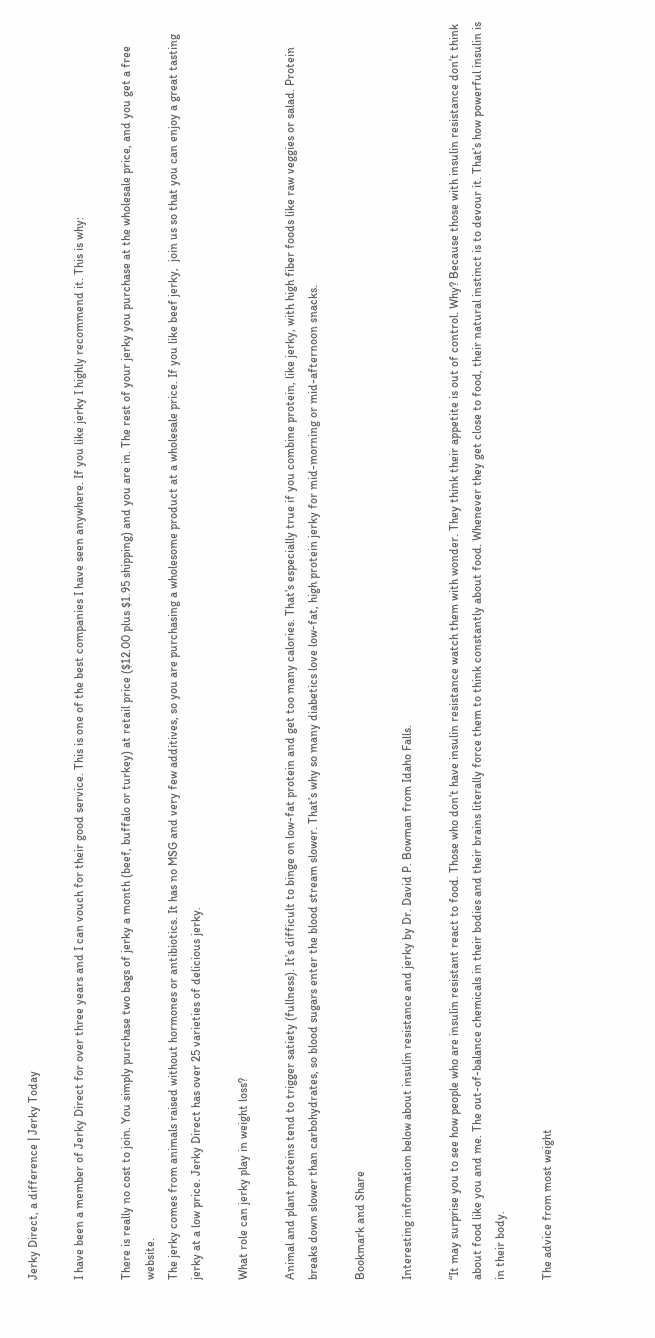Jerky Direct, a difference | Jerky Today

I have been a member of Jerky Direct for over three years and I can vouch for their good service. This is one of the best companies I have seen anywhere. If you like jerky I highly recommend it. This is why:

There is really no cost to join. You simply purchase two bags of jerky a month (beef, buffalo or turkey) at retail price ($12.00 plus $1.95 shipping) and you are in. The rest of your jerky you purchase at the wholesale price, and you get a free website.
The jerky comes from animals raised without hormones or antibiotics. It has no MSG and very few additives, so you are purchasing a wholesome product at a wholesale price. If you like beef jerky,  join us so that you can enjoy a great tasting jerky at a low price. Jerky Direct has over 25 varieties of delicious jerky.

What role can jerky play in weight loss?

Animal and plant proteins tend to trigger satiety (fullness). It’s difficult to binge on low-fat protein and get too many calories. That’s especially true if you combine protein, like jerky, with high fiber foods like raw veggies or salad. Protein breaks down slower than carbohydrates, so blood sugars enter the blood stream slower. That’s why so many diabetics love low-fat, high protein jerky for mid-morning or mid-afternoon snacks.

Bookmark and Share

Interesting information below about insulin resistance and jerky by Dr. David P. Bowman from Idaho Falls.

“It may surprise you to see how people who are insulin resistant react to food. Those who don’t have insulin resistance watch them with wonder. They think their appetite is out of control. Why? Because those with insulin resistance don’t think about food like you and me. The out-of-balance chemicals in their bodies and their brains literally force them to think constantly about food. Whenever they get close to food, their natural instinct is to devour it. That’s how powerful insulin is in their body.

The advice from most weight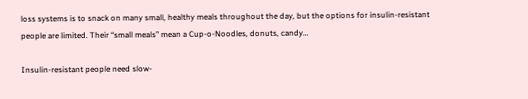loss systems is to snack on many small, healthy meals throughout the day, but the options for insulin-resistant people are limited. Their “small meals” mean a Cup-o-Noodles, donuts, candy…

Insulin-resistant people need slow-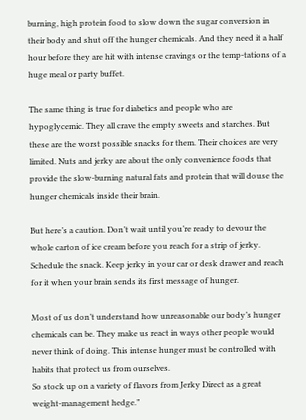burning, high protein food to slow down the sugar conversion in their body and shut off the hunger chemicals. And they need it a half hour before they are hit with intense cravings or the temp-tations of a huge meal or party buffet.

The same thing is true for diabetics and people who are hypoglycemic. They all crave the empty sweets and starches. But these are the worst possible snacks for them. Their choices are very limited. Nuts and jerky are about the only convenience foods that provide the slow-burning natural fats and protein that will douse the hunger chemicals inside their brain.

But here’s a caution. Don’t wait until you’re ready to devour the whole carton of ice cream before you reach for a strip of jerky. Schedule the snack. Keep jerky in your car or desk drawer and reach for it when your brain sends its first message of hunger.

Most of us don’t understand how unreasonable our body’s hunger chemicals can be. They make us react in ways other people would never think of doing. This intense hunger must be controlled with habits that protect us from ourselves.
So stock up on a variety of flavors from Jerky Direct as a great weight-management hedge.”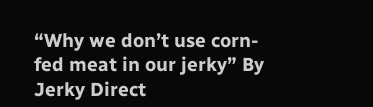“Why we don’t use corn-fed meat in our jerky” By Jerky Direct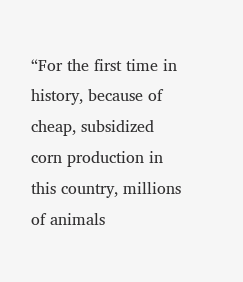“For the first time in history, because of cheap, subsidized corn production in this country, millions of animals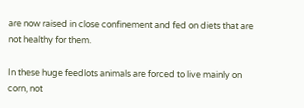are now raised in close confinement and fed on diets that are not healthy for them.

In these huge feedlots animals are forced to live mainly on corn, not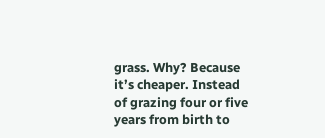grass. Why? Because it’s cheaper. Instead of grazing four or five years from birth to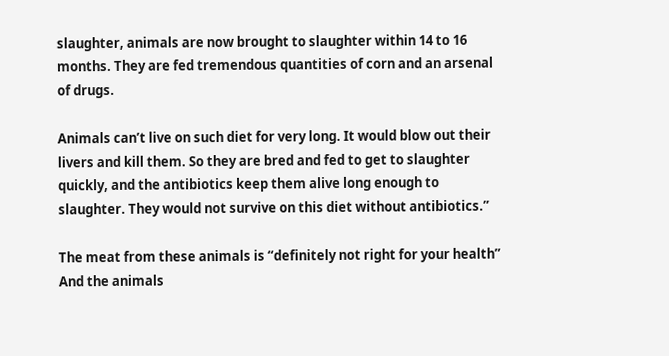slaughter, animals are now brought to slaughter within 14 to 16 months. They are fed tremendous quantities of corn and an arsenal of drugs.

Animals can’t live on such diet for very long. It would blow out their livers and kill them. So they are bred and fed to get to slaughter quickly, and the antibiotics keep them alive long enough to slaughter. They would not survive on this diet without antibiotics.”

The meat from these animals is “definitely not right for your health” And the animals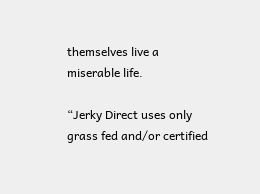themselves live a miserable life.

“Jerky Direct uses only grass fed and/or certified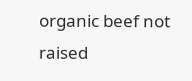organic beef not raised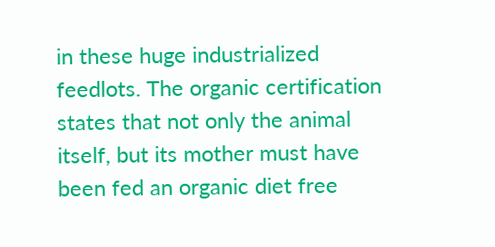in these huge industrialized feedlots. The organic certification states that not only the animal itself, but its mother must have been fed an organic diet free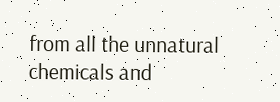from all the unnatural chemicals and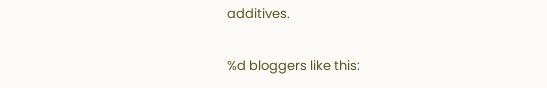additives.

%d bloggers like this: